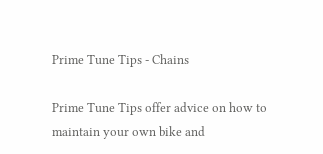Prime Tune Tips - Chains

Prime Tune Tips offer advice on how to maintain your own bike and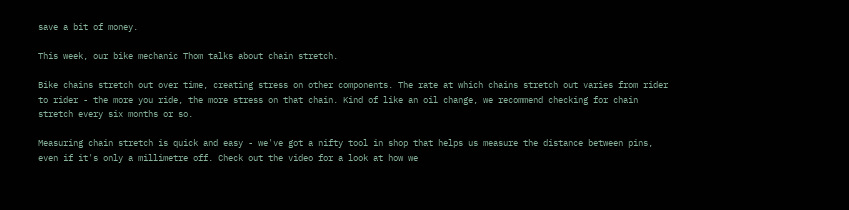save a bit of money.

This week, our bike mechanic Thom talks about chain stretch.

Bike chains stretch out over time, creating stress on other components. The rate at which chains stretch out varies from rider to rider - the more you ride, the more stress on that chain. Kind of like an oil change, we recommend checking for chain stretch every six months or so.

Measuring chain stretch is quick and easy - we've got a nifty tool in shop that helps us measure the distance between pins, even if it's only a millimetre off. Check out the video for a look at how we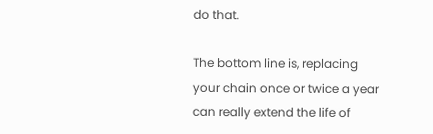do that.

The bottom line is, replacing your chain once or twice a year can really extend the life of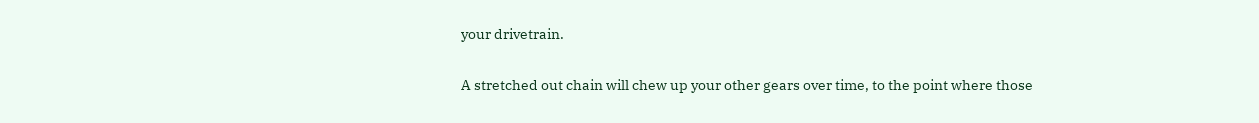your drivetrain.

A stretched out chain will chew up your other gears over time, to the point where those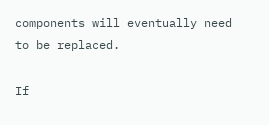components will eventually need to be replaced.

If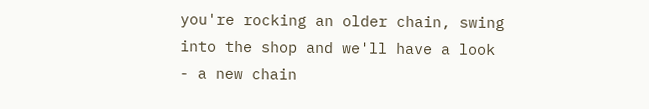you're rocking an older chain, swing into the shop and we'll have a look - a new chain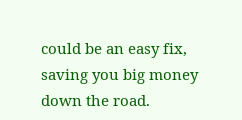could be an easy fix, saving you big money down the road.